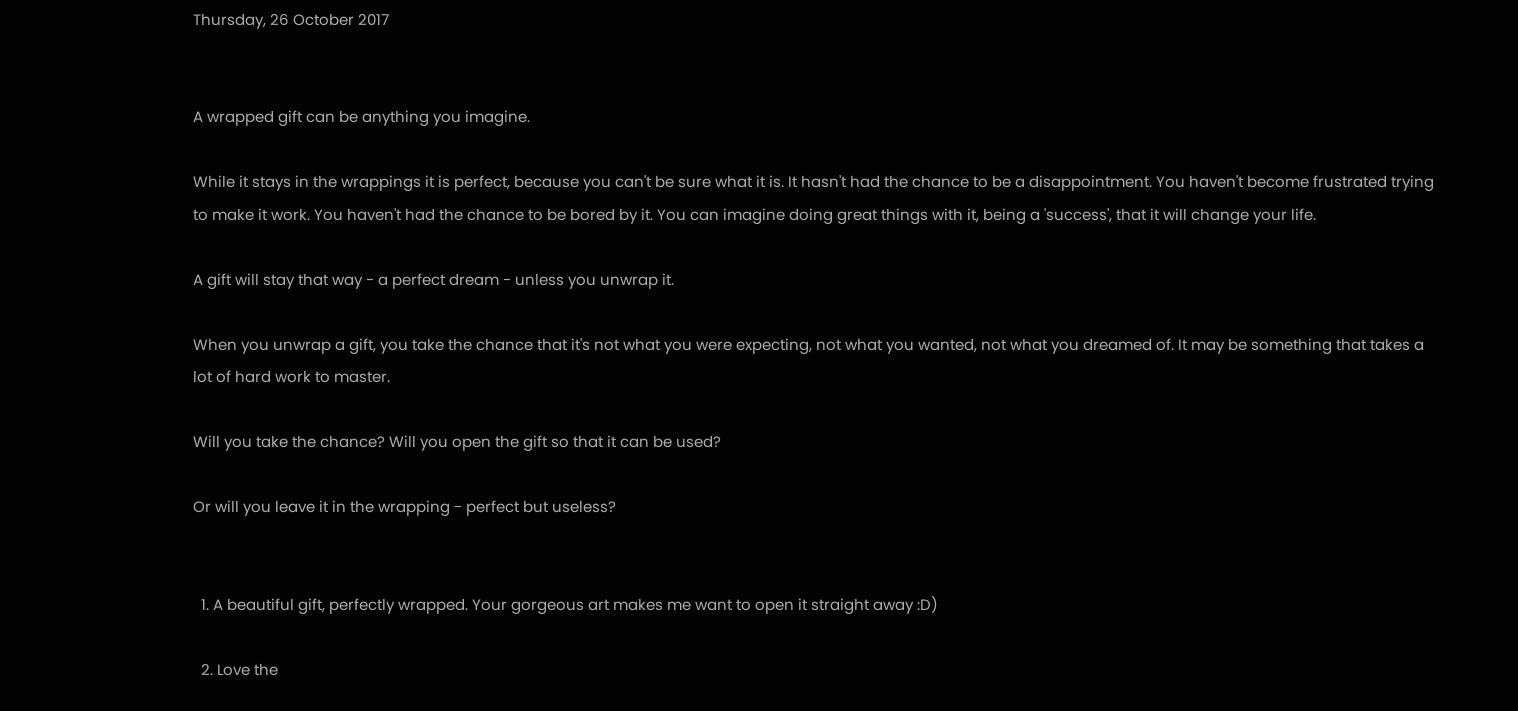Thursday, 26 October 2017


A wrapped gift can be anything you imagine.

While it stays in the wrappings it is perfect, because you can't be sure what it is. It hasn't had the chance to be a disappointment. You haven't become frustrated trying to make it work. You haven't had the chance to be bored by it. You can imagine doing great things with it, being a 'success', that it will change your life.

A gift will stay that way - a perfect dream - unless you unwrap it.

When you unwrap a gift, you take the chance that it's not what you were expecting, not what you wanted, not what you dreamed of. It may be something that takes a lot of hard work to master.

Will you take the chance? Will you open the gift so that it can be used?

Or will you leave it in the wrapping - perfect but useless?


  1. A beautiful gift, perfectly wrapped. Your gorgeous art makes me want to open it straight away :D)

  2. Love the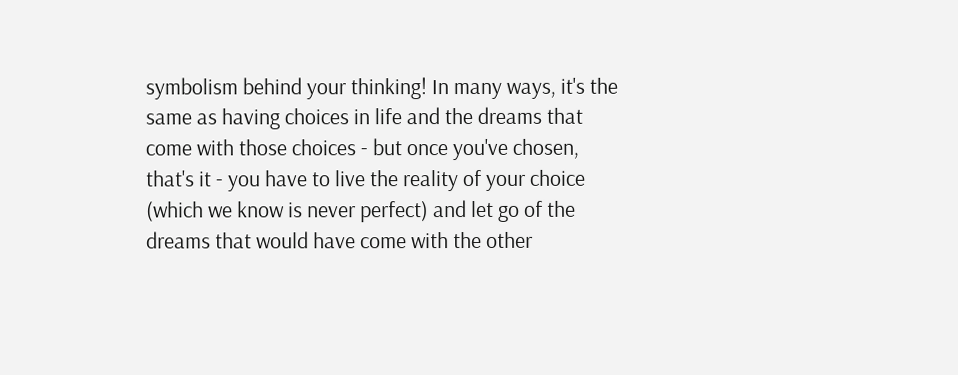symbolism behind your thinking! In many ways, it's the same as having choices in life and the dreams that come with those choices - but once you've chosen, that's it - you have to live the reality of your choice (which we know is never perfect) and let go of the dreams that would have come with the other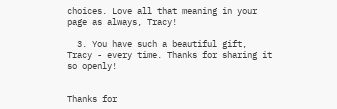choices. Love all that meaning in your page as always, Tracy!

  3. You have such a beautiful gift, Tracy - every time. Thanks for sharing it so openly!


Thanks for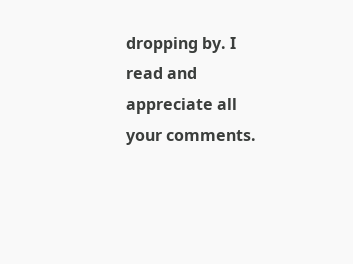dropping by. I read and appreciate all your comments.